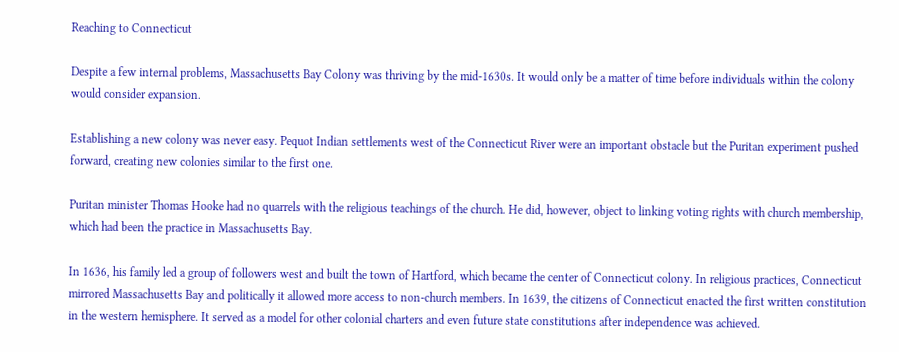Reaching to Connecticut

Despite a few internal problems, Massachusetts Bay Colony was thriving by the mid-1630s. It would only be a matter of time before individuals within the colony would consider expansion.

Establishing a new colony was never easy. Pequot Indian settlements west of the Connecticut River were an important obstacle but the Puritan experiment pushed forward, creating new colonies similar to the first one.

Puritan minister Thomas Hooke had no quarrels with the religious teachings of the church. He did, however, object to linking voting rights with church membership, which had been the practice in Massachusetts Bay.

In 1636, his family led a group of followers west and built the town of Hartford, which became the center of Connecticut colony. In religious practices, Connecticut mirrored Massachusetts Bay and politically it allowed more access to non-church members. In 1639, the citizens of Connecticut enacted the first written constitution in the western hemisphere. It served as a model for other colonial charters and even future state constitutions after independence was achieved.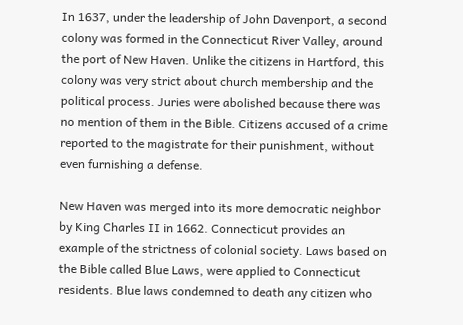In 1637, under the leadership of John Davenport, a second colony was formed in the Connecticut River Valley, around the port of New Haven. Unlike the citizens in Hartford, this colony was very strict about church membership and the political process. Juries were abolished because there was no mention of them in the Bible. Citizens accused of a crime reported to the magistrate for their punishment, without even furnishing a defense.

New Haven was merged into its more democratic neighbor by King Charles II in 1662. Connecticut provides an example of the strictness of colonial society. Laws based on the Bible called Blue Laws, were applied to Connecticut residents. Blue laws condemned to death any citizen who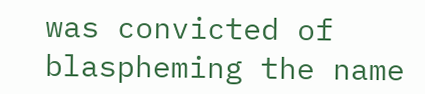was convicted of blaspheming the name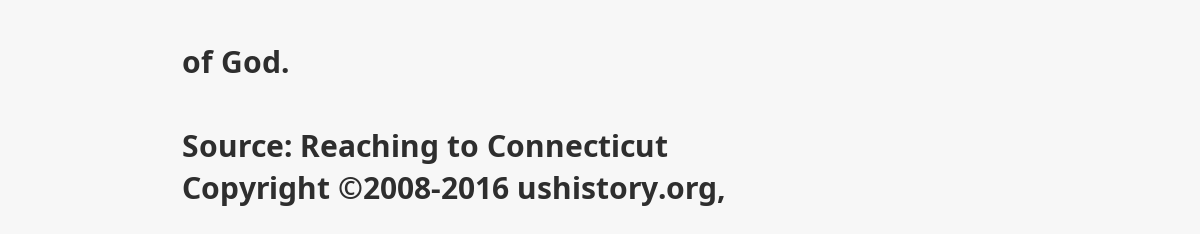of God.

Source: Reaching to Connecticut
Copyright ©2008-2016 ushistory.org,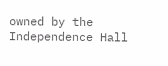owned by the Independence Hall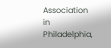Association in Philadelphia,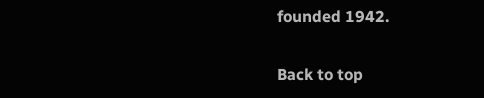founded 1942.

Back to top